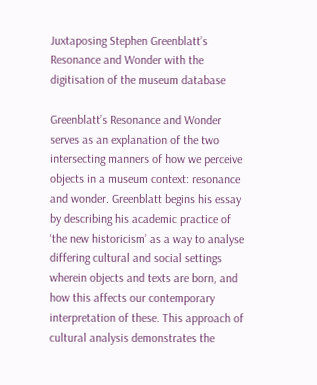Juxtaposing Stephen Greenblatt’s Resonance and Wonder with the digitisation of the museum database

Greenblatt’s Resonance and Wonder serves as an explanation of the two intersecting manners of how we perceive objects in a museum context: resonance and wonder. Greenblatt begins his essay by describing his academic practice of ‘the new historicism’ as a way to analyse differing cultural and social settings wherein objects and texts are born, and how this affects our contemporary interpretation of these. This approach of cultural analysis demonstrates the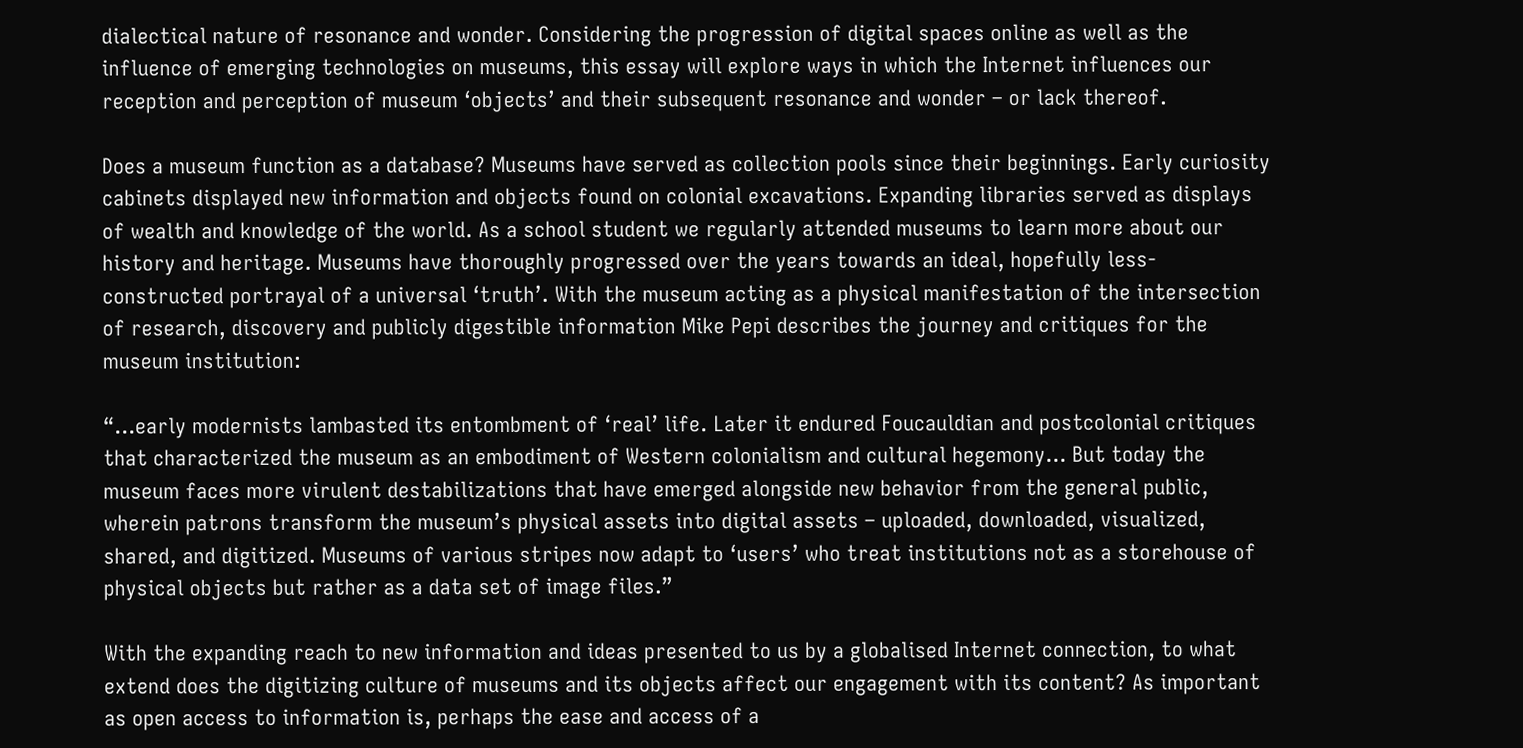dialectical nature of resonance and wonder. Considering the progression of digital spaces online as well as the influence of emerging technologies on museums, this essay will explore ways in which the Internet influences our reception and perception of museum ‘objects’ and their subsequent resonance and wonder – or lack thereof.

Does a museum function as a database? Museums have served as collection pools since their beginnings. Early curiosity cabinets displayed new information and objects found on colonial excavations. Expanding libraries served as displays of wealth and knowledge of the world. As a school student we regularly attended museums to learn more about our history and heritage. Museums have thoroughly progressed over the years towards an ideal, hopefully less-constructed portrayal of a universal ‘truth’. With the museum acting as a physical manifestation of the intersection of research, discovery and publicly digestible information Mike Pepi describes the journey and critiques for the museum institution:

“...early modernists lambasted its entombment of ‘real’ life. Later it endured Foucauldian and postcolonial critiques that characterized the museum as an embodiment of Western colonialism and cultural hegemony... But today the museum faces more virulent destabilizations that have emerged alongside new behavior from the general public, wherein patrons transform the museum’s physical assets into digital assets – uploaded, downloaded, visualized, shared, and digitized. Museums of various stripes now adapt to ‘users’ who treat institutions not as a storehouse of physical objects but rather as a data set of image files.”

With the expanding reach to new information and ideas presented to us by a globalised Internet connection, to what extend does the digitizing culture of museums and its objects affect our engagement with its content? As important as open access to information is, perhaps the ease and access of a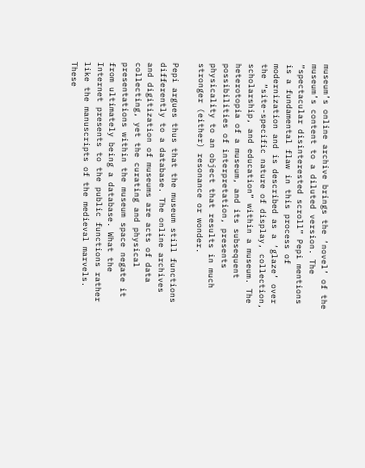museum’s online archive brings the ‘novel’ of the museum’s content to a diluted version. The “spectacular disinterested scroll” Pepi mentions is a fundamental flaw in this process of modernization and is described as a ‘glaze’ over the “site-specific nature of display, collection, scholarship, and education” within a museum. The heterotopia of a museum, and its subsequent possibilities of interpretation, presents physicality to an object that results in much stronger (either) resonance or wonder.

Pepi argues thus that the museum still functions differently to a database. The online archives and digitization of museums are acts of data collecting, yet the curating and physical presentations within the museum space negate it from ultimately being a database. What the Internet presents to the public functions rather like the manuscripts of the medieval marvels. These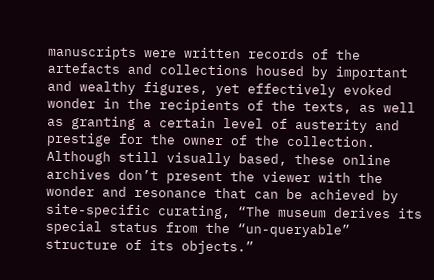manuscripts were written records of the artefacts and collections housed by important and wealthy figures, yet effectively evoked wonder in the recipients of the texts, as well as granting a certain level of austerity and prestige for the owner of the collection. Although still visually based, these online archives don’t present the viewer with the wonder and resonance that can be achieved by site-specific curating, “The museum derives its special status from the “un-queryable” structure of its objects.”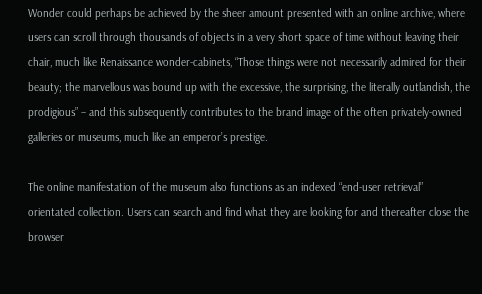Wonder could perhaps be achieved by the sheer amount presented with an online archive, where users can scroll through thousands of objects in a very short space of time without leaving their chair, much like Renaissance wonder-cabinets, “Those things were not necessarily admired for their beauty; the marvellous was bound up with the excessive, the surprising, the literally outlandish, the prodigious” – and this subsequently contributes to the brand image of the often privately-owned galleries or museums, much like an emperor’s prestige.

The online manifestation of the museum also functions as an indexed “end-user retrieval” orientated collection. Users can search and find what they are looking for and thereafter close the browser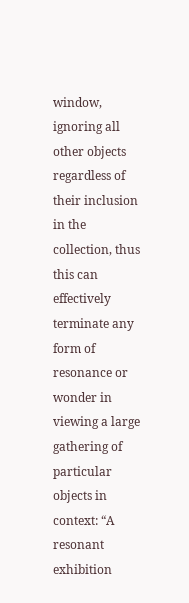window, ignoring all other objects regardless of their inclusion in the collection, thus this can effectively terminate any form of resonance or wonder in viewing a large gathering of particular objects in context: “A resonant exhibition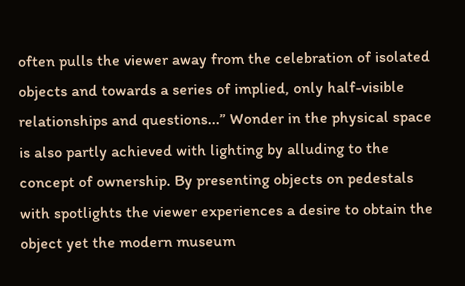often pulls the viewer away from the celebration of isolated objects and towards a series of implied, only half-visible relationships and questions...” Wonder in the physical space is also partly achieved with lighting by alluding to the concept of ownership. By presenting objects on pedestals with spotlights the viewer experiences a desire to obtain the object yet the modern museum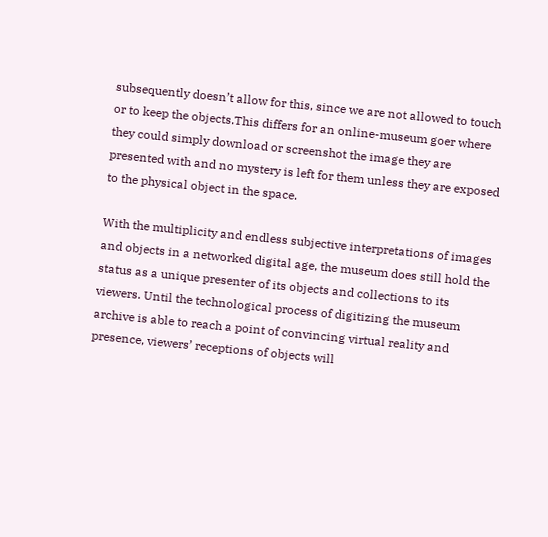subsequently doesn’t allow for this, since we are not allowed to touch or to keep the objects.This differs for an online-museum goer where they could simply download or screenshot the image they are presented with and no mystery is left for them unless they are exposed to the physical object in the space.

With the multiplicity and endless subjective interpretations of images and objects in a networked digital age, the museum does still hold the status as a unique presenter of its objects and collections to its viewers. Until the technological process of digitizing the museum archive is able to reach a point of convincing virtual reality and presence, viewers’ receptions of objects will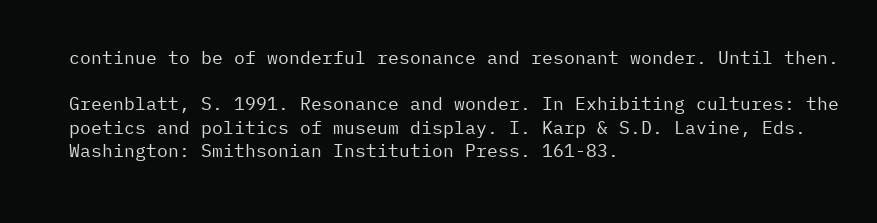continue to be of wonderful resonance and resonant wonder. Until then.

Greenblatt, S. 1991. Resonance and wonder. In Exhibiting cultures: the poetics and politics of museum display. I. Karp & S.D. Lavine, Eds. Washington: Smithsonian Institution Press. 161-83.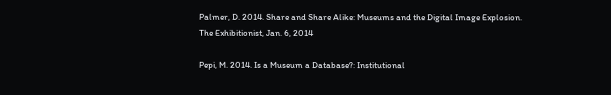Palmer, D. 2014. Share and Share Alike: Museums and the Digital Image Explosion.
The Exhibitionist, Jan. 6, 2014

Pepi, M. 2014. Is a Museum a Database?: Institutional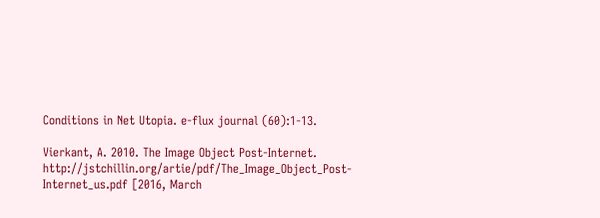Conditions in Net Utopia. e-flux journal (60):1-13.

Vierkant, A. 2010. The Image Object Post-Internet. http://jstchillin.org/artie/pdf/The_Image_Object_Post-Internet_us.pdf [2016, March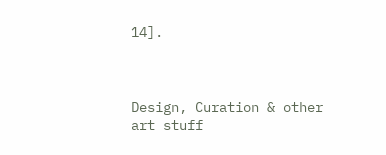14].



Design, Curation & other art stuff